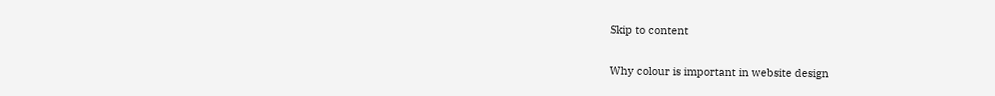Skip to content

Why colour is important in website design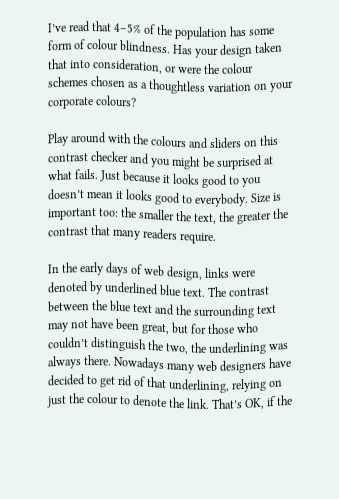I’ve read that 4–5% of the population has some form of colour blindness. Has your design taken that into consideration, or were the colour schemes chosen as a thoughtless variation on your corporate colours?

Play around with the colours and sliders on this contrast checker and you might be surprised at what fails. Just because it looks good to you doesn’t mean it looks good to everybody. Size is important too: the smaller the text, the greater the contrast that many readers require.

In the early days of web design, links were denoted by underlined blue text. The contrast between the blue text and the surrounding text may not have been great, but for those who couldn’t distinguish the two, the underlining was always there. Nowadays many web designers have decided to get rid of that underlining, relying on just the colour to denote the link. That’s OK, if the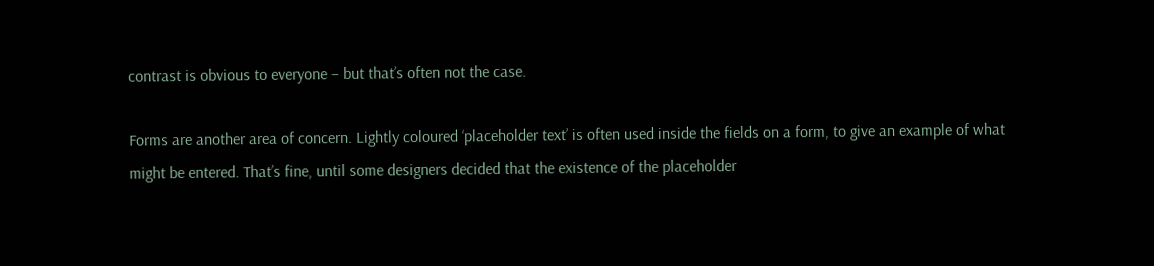contrast is obvious to everyone – but that’s often not the case.

Forms are another area of concern. Lightly coloured ‘placeholder text’ is often used inside the fields on a form, to give an example of what might be entered. That’s fine, until some designers decided that the existence of the placeholder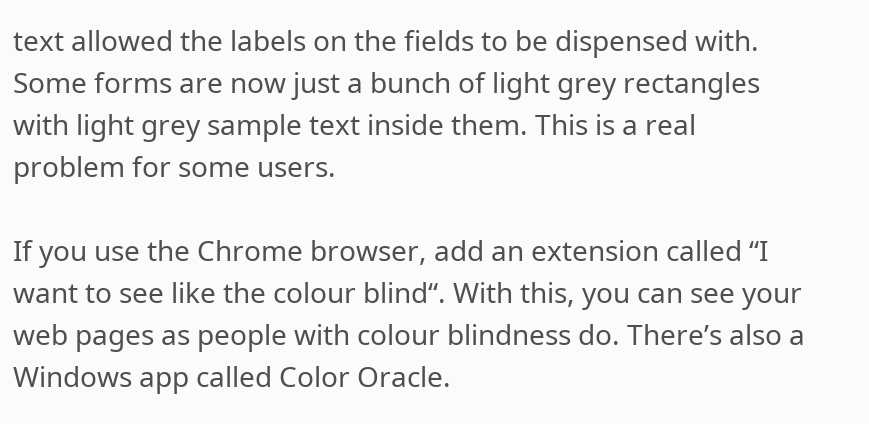text allowed the labels on the fields to be dispensed with. Some forms are now just a bunch of light grey rectangles with light grey sample text inside them. This is a real problem for some users.

If you use the Chrome browser, add an extension called “I want to see like the colour blind“. With this, you can see your web pages as people with colour blindness do. There’s also a Windows app called Color Oracle.